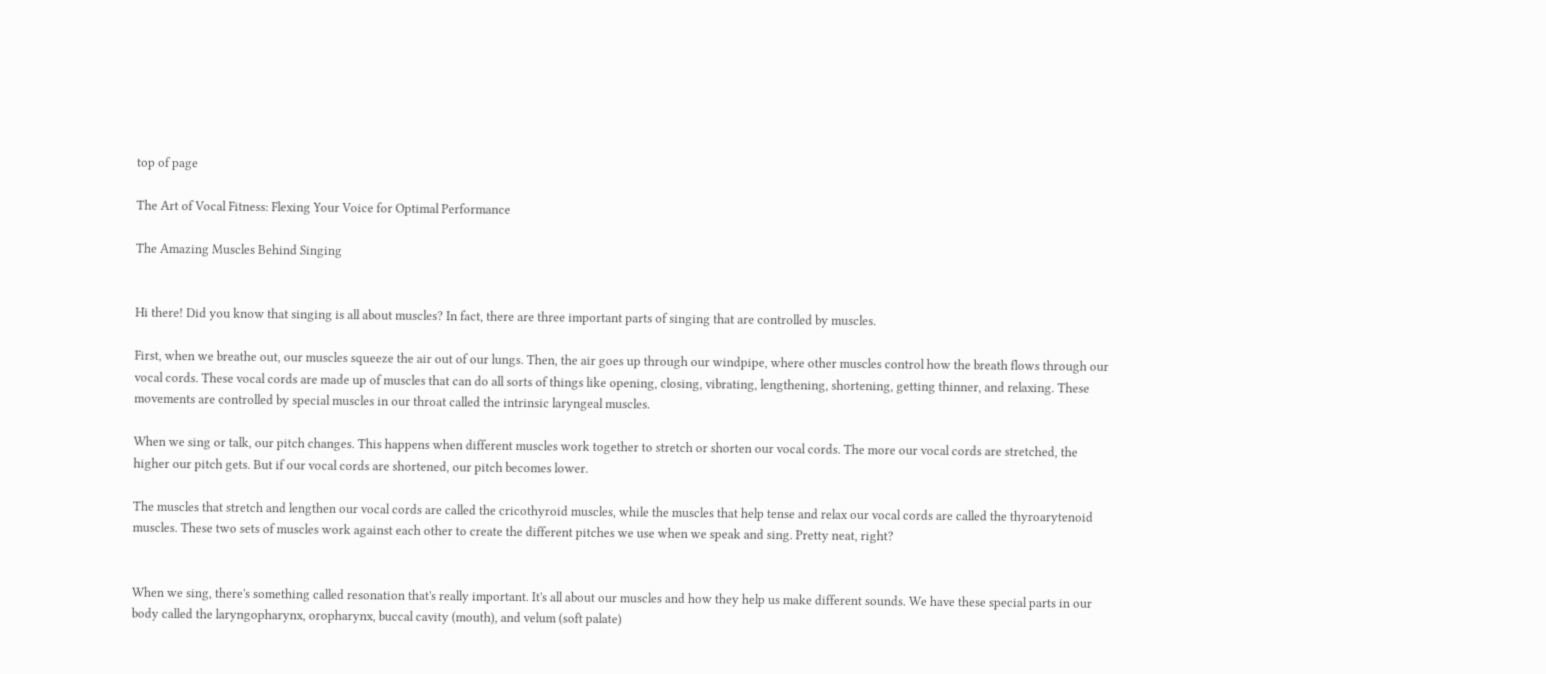top of page

The Art of Vocal Fitness: Flexing Your Voice for Optimal Performance

The Amazing Muscles Behind Singing


Hi there! Did you know that singing is all about muscles? In fact, there are three important parts of singing that are controlled by muscles.

First, when we breathe out, our muscles squeeze the air out of our lungs. Then, the air goes up through our windpipe, where other muscles control how the breath flows through our vocal cords. These vocal cords are made up of muscles that can do all sorts of things like opening, closing, vibrating, lengthening, shortening, getting thinner, and relaxing. These movements are controlled by special muscles in our throat called the intrinsic laryngeal muscles.

When we sing or talk, our pitch changes. This happens when different muscles work together to stretch or shorten our vocal cords. The more our vocal cords are stretched, the higher our pitch gets. But if our vocal cords are shortened, our pitch becomes lower.

The muscles that stretch and lengthen our vocal cords are called the cricothyroid muscles, while the muscles that help tense and relax our vocal cords are called the thyroarytenoid muscles. These two sets of muscles work against each other to create the different pitches we use when we speak and sing. Pretty neat, right?


When we sing, there's something called resonation that's really important. It's all about our muscles and how they help us make different sounds. We have these special parts in our body called the laryngopharynx, oropharynx, buccal cavity (mouth), and velum (soft palate)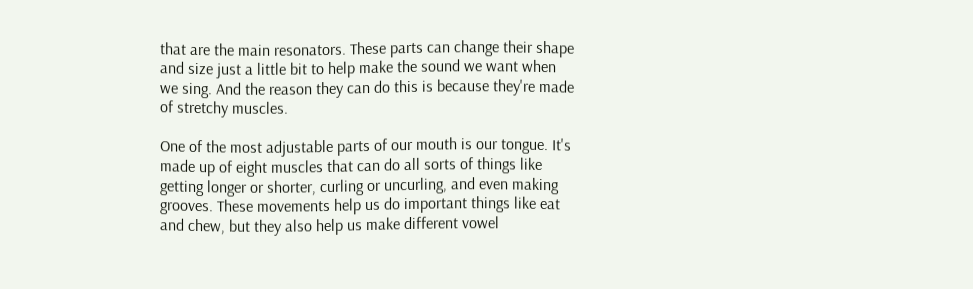that are the main resonators. These parts can change their shape and size just a little bit to help make the sound we want when we sing. And the reason they can do this is because they're made of stretchy muscles.

One of the most adjustable parts of our mouth is our tongue. It's made up of eight muscles that can do all sorts of things like getting longer or shorter, curling or uncurling, and even making grooves. These movements help us do important things like eat and chew, but they also help us make different vowel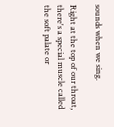sounds when we sing.

Right at the top of our throat, there's a special muscle called the soft palate or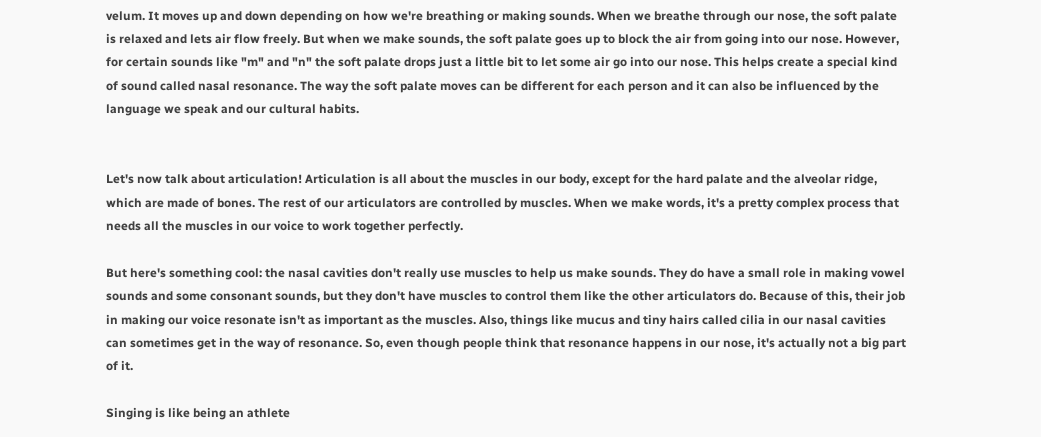velum. It moves up and down depending on how we're breathing or making sounds. When we breathe through our nose, the soft palate is relaxed and lets air flow freely. But when we make sounds, the soft palate goes up to block the air from going into our nose. However, for certain sounds like "m" and "n" the soft palate drops just a little bit to let some air go into our nose. This helps create a special kind of sound called nasal resonance. The way the soft palate moves can be different for each person and it can also be influenced by the language we speak and our cultural habits.


Let's now talk about articulation! Articulation is all about the muscles in our body, except for the hard palate and the alveolar ridge, which are made of bones. The rest of our articulators are controlled by muscles. When we make words, it's a pretty complex process that needs all the muscles in our voice to work together perfectly.

But here's something cool: the nasal cavities don't really use muscles to help us make sounds. They do have a small role in making vowel sounds and some consonant sounds, but they don't have muscles to control them like the other articulators do. Because of this, their job in making our voice resonate isn't as important as the muscles. Also, things like mucus and tiny hairs called cilia in our nasal cavities can sometimes get in the way of resonance. So, even though people think that resonance happens in our nose, it's actually not a big part of it.

Singing is like being an athlete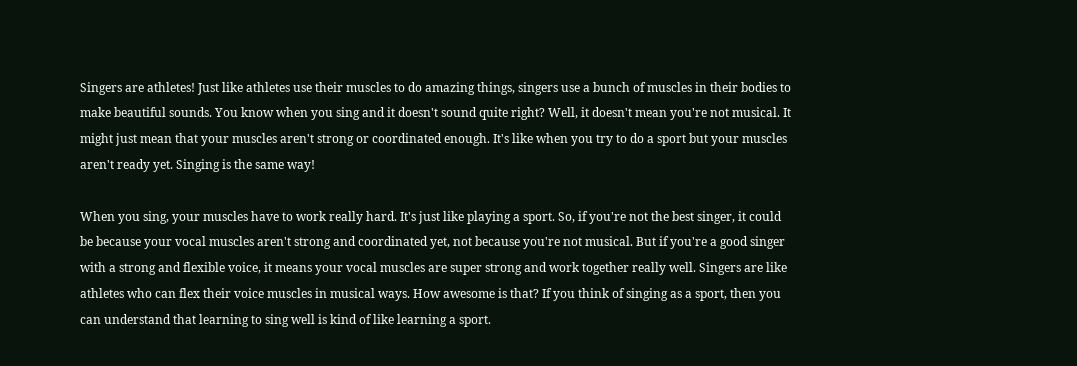Singers are athletes! Just like athletes use their muscles to do amazing things, singers use a bunch of muscles in their bodies to make beautiful sounds. You know when you sing and it doesn't sound quite right? Well, it doesn't mean you're not musical. It might just mean that your muscles aren't strong or coordinated enough. It's like when you try to do a sport but your muscles aren't ready yet. Singing is the same way!

When you sing, your muscles have to work really hard. It's just like playing a sport. So, if you're not the best singer, it could be because your vocal muscles aren't strong and coordinated yet, not because you're not musical. But if you're a good singer with a strong and flexible voice, it means your vocal muscles are super strong and work together really well. Singers are like athletes who can flex their voice muscles in musical ways. How awesome is that? If you think of singing as a sport, then you can understand that learning to sing well is kind of like learning a sport.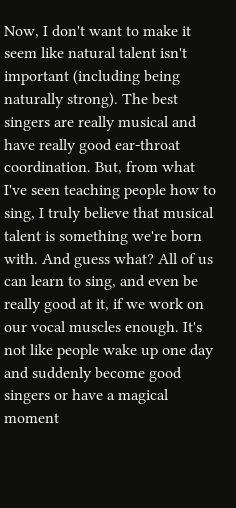Now, I don't want to make it seem like natural talent isn't important (including being naturally strong). The best singers are really musical and have really good ear-throat coordination. But, from what I've seen teaching people how to sing, I truly believe that musical talent is something we're born with. And guess what? All of us can learn to sing, and even be really good at it, if we work on our vocal muscles enough. It's not like people wake up one day and suddenly become good singers or have a magical moment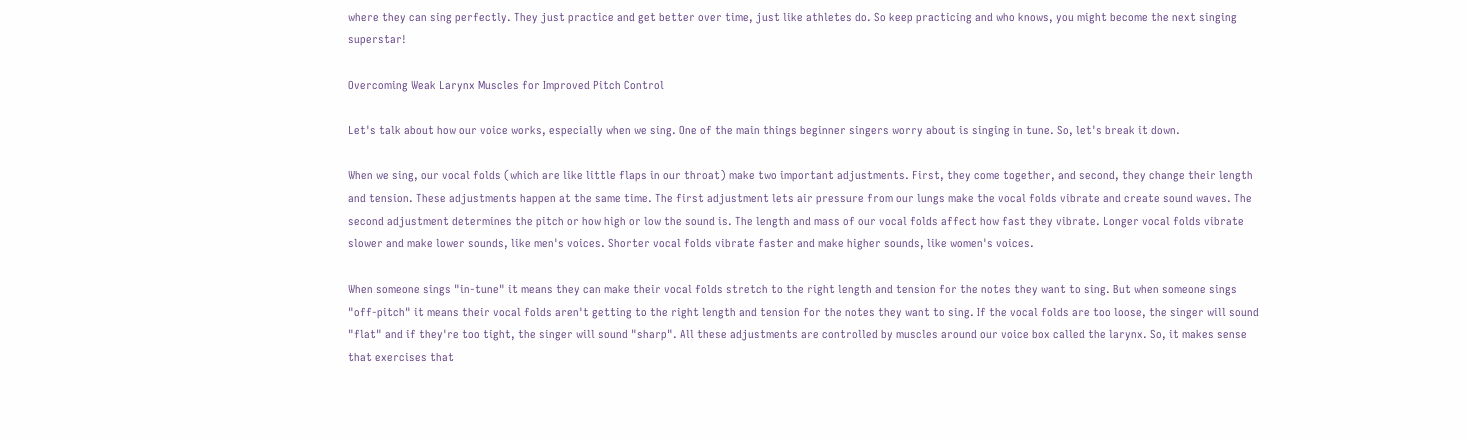where they can sing perfectly. They just practice and get better over time, just like athletes do. So keep practicing and who knows, you might become the next singing superstar!

Overcoming Weak Larynx Muscles for Improved Pitch Control

Let's talk about how our voice works, especially when we sing. One of the main things beginner singers worry about is singing in tune. So, let's break it down.

When we sing, our vocal folds (which are like little flaps in our throat) make two important adjustments. First, they come together, and second, they change their length and tension. These adjustments happen at the same time. The first adjustment lets air pressure from our lungs make the vocal folds vibrate and create sound waves. The second adjustment determines the pitch or how high or low the sound is. The length and mass of our vocal folds affect how fast they vibrate. Longer vocal folds vibrate slower and make lower sounds, like men's voices. Shorter vocal folds vibrate faster and make higher sounds, like women's voices.

When someone sings "in-tune" it means they can make their vocal folds stretch to the right length and tension for the notes they want to sing. But when someone sings "off-pitch" it means their vocal folds aren't getting to the right length and tension for the notes they want to sing. If the vocal folds are too loose, the singer will sound "flat" and if they're too tight, the singer will sound "sharp". All these adjustments are controlled by muscles around our voice box called the larynx. So, it makes sense that exercises that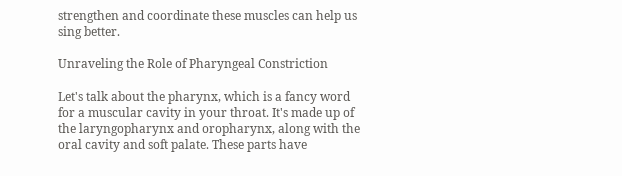strengthen and coordinate these muscles can help us sing better.

Unraveling the Role of Pharyngeal Constriction

Let's talk about the pharynx, which is a fancy word for a muscular cavity in your throat. It's made up of the laryngopharynx and oropharynx, along with the oral cavity and soft palate. These parts have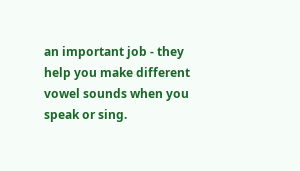an important job - they help you make different vowel sounds when you speak or sing.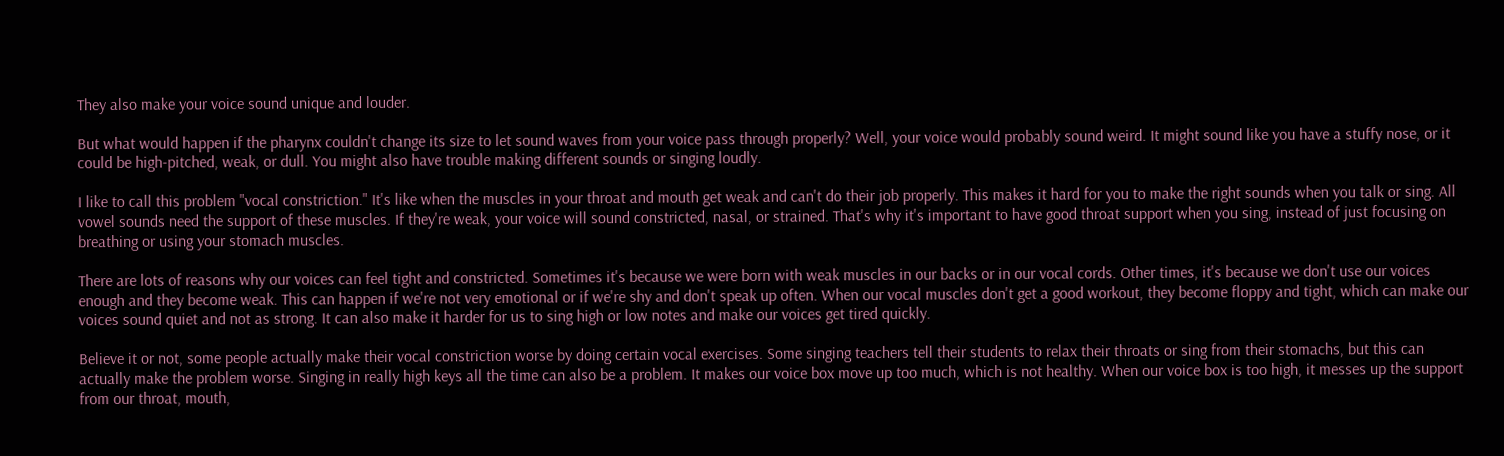They also make your voice sound unique and louder.

But what would happen if the pharynx couldn't change its size to let sound waves from your voice pass through properly? Well, your voice would probably sound weird. It might sound like you have a stuffy nose, or it could be high-pitched, weak, or dull. You might also have trouble making different sounds or singing loudly.

I like to call this problem "vocal constriction." It's like when the muscles in your throat and mouth get weak and can't do their job properly. This makes it hard for you to make the right sounds when you talk or sing. All vowel sounds need the support of these muscles. If they're weak, your voice will sound constricted, nasal, or strained. That's why it's important to have good throat support when you sing, instead of just focusing on breathing or using your stomach muscles.

There are lots of reasons why our voices can feel tight and constricted. Sometimes it's because we were born with weak muscles in our backs or in our vocal cords. Other times, it's because we don't use our voices enough and they become weak. This can happen if we're not very emotional or if we're shy and don't speak up often. When our vocal muscles don't get a good workout, they become floppy and tight, which can make our voices sound quiet and not as strong. It can also make it harder for us to sing high or low notes and make our voices get tired quickly.

Believe it or not, some people actually make their vocal constriction worse by doing certain vocal exercises. Some singing teachers tell their students to relax their throats or sing from their stomachs, but this can actually make the problem worse. Singing in really high keys all the time can also be a problem. It makes our voice box move up too much, which is not healthy. When our voice box is too high, it messes up the support from our throat, mouth,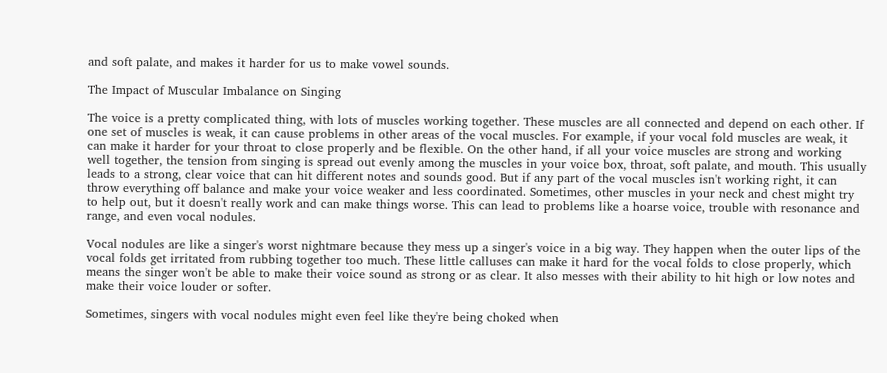and soft palate, and makes it harder for us to make vowel sounds.

The Impact of Muscular Imbalance on Singing

The voice is a pretty complicated thing, with lots of muscles working together. These muscles are all connected and depend on each other. If one set of muscles is weak, it can cause problems in other areas of the vocal muscles. For example, if your vocal fold muscles are weak, it can make it harder for your throat to close properly and be flexible. On the other hand, if all your voice muscles are strong and working well together, the tension from singing is spread out evenly among the muscles in your voice box, throat, soft palate, and mouth. This usually leads to a strong, clear voice that can hit different notes and sounds good. But if any part of the vocal muscles isn't working right, it can throw everything off balance and make your voice weaker and less coordinated. Sometimes, other muscles in your neck and chest might try to help out, but it doesn't really work and can make things worse. This can lead to problems like a hoarse voice, trouble with resonance and range, and even vocal nodules.

Vocal nodules are like a singer's worst nightmare because they mess up a singer's voice in a big way. They happen when the outer lips of the vocal folds get irritated from rubbing together too much. These little calluses can make it hard for the vocal folds to close properly, which means the singer won't be able to make their voice sound as strong or as clear. It also messes with their ability to hit high or low notes and make their voice louder or softer.

Sometimes, singers with vocal nodules might even feel like they're being choked when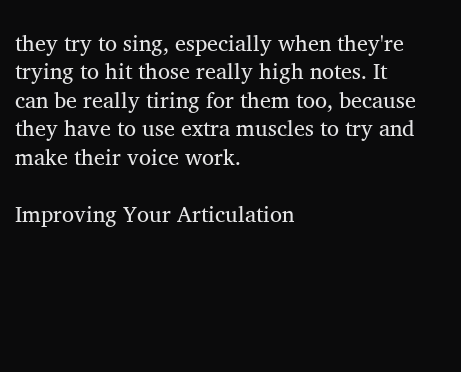they try to sing, especially when they're trying to hit those really high notes. It can be really tiring for them too, because they have to use extra muscles to try and make their voice work.

Improving Your Articulation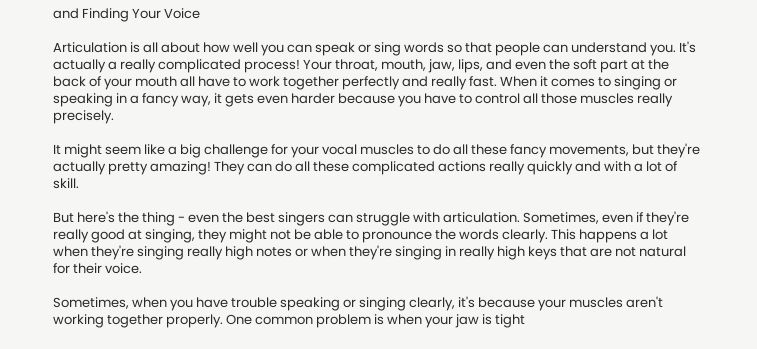and Finding Your Voice

Articulation is all about how well you can speak or sing words so that people can understand you. It's actually a really complicated process! Your throat, mouth, jaw, lips, and even the soft part at the back of your mouth all have to work together perfectly and really fast. When it comes to singing or speaking in a fancy way, it gets even harder because you have to control all those muscles really precisely.

It might seem like a big challenge for your vocal muscles to do all these fancy movements, but they're actually pretty amazing! They can do all these complicated actions really quickly and with a lot of skill.

But here's the thing - even the best singers can struggle with articulation. Sometimes, even if they're really good at singing, they might not be able to pronounce the words clearly. This happens a lot when they're singing really high notes or when they're singing in really high keys that are not natural for their voice.

Sometimes, when you have trouble speaking or singing clearly, it's because your muscles aren't working together properly. One common problem is when your jaw is tight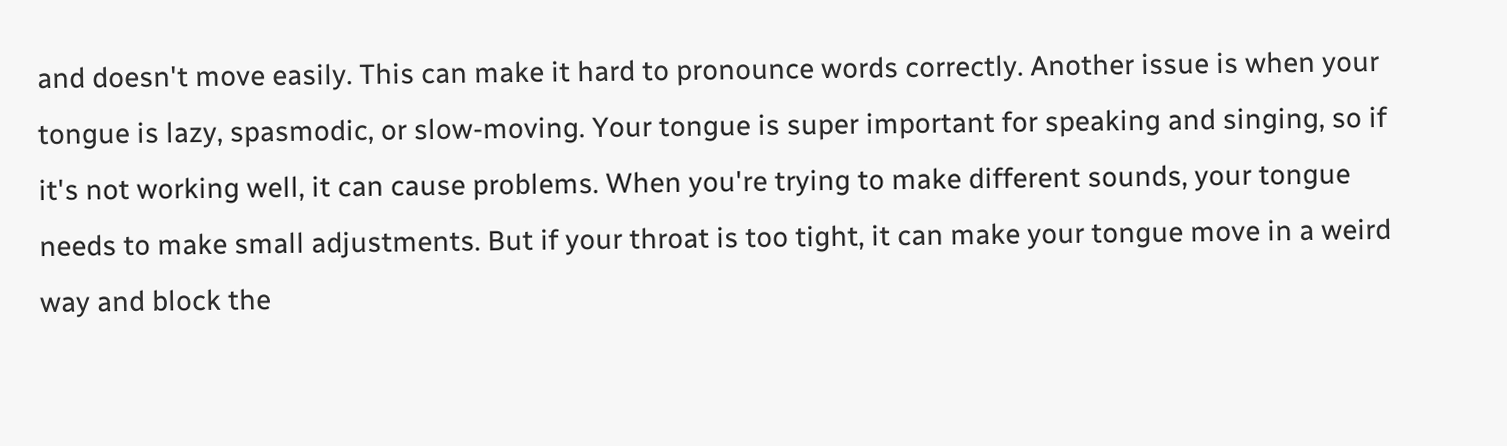and doesn't move easily. This can make it hard to pronounce words correctly. Another issue is when your tongue is lazy, spasmodic, or slow-moving. Your tongue is super important for speaking and singing, so if it's not working well, it can cause problems. When you're trying to make different sounds, your tongue needs to make small adjustments. But if your throat is too tight, it can make your tongue move in a weird way and block the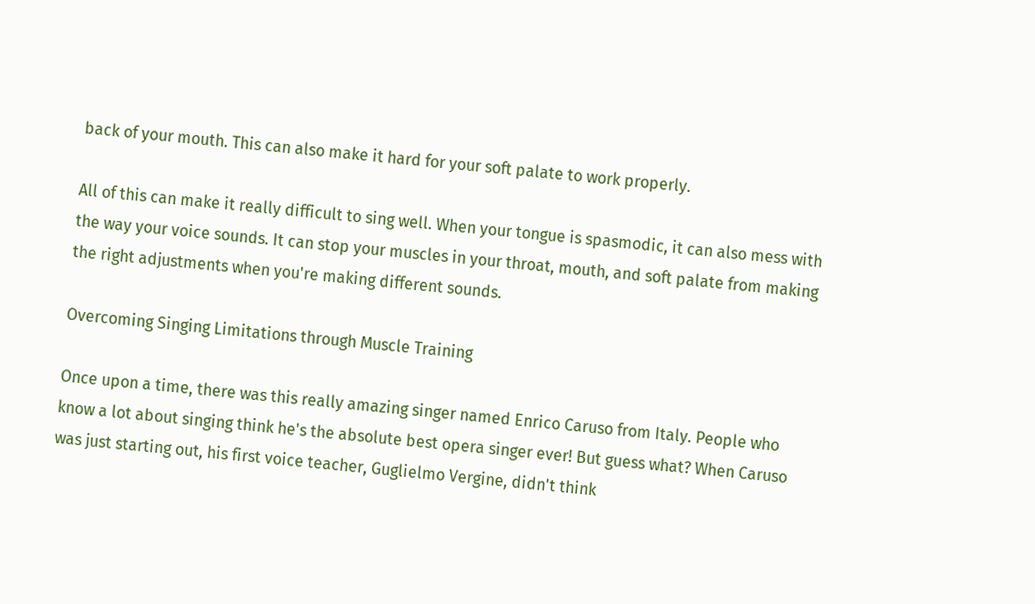back of your mouth. This can also make it hard for your soft palate to work properly.

All of this can make it really difficult to sing well. When your tongue is spasmodic, it can also mess with the way your voice sounds. It can stop your muscles in your throat, mouth, and soft palate from making the right adjustments when you're making different sounds.

Overcoming Singing Limitations through Muscle Training

Once upon a time, there was this really amazing singer named Enrico Caruso from Italy. People who know a lot about singing think he's the absolute best opera singer ever! But guess what? When Caruso was just starting out, his first voice teacher, Guglielmo Vergine, didn't think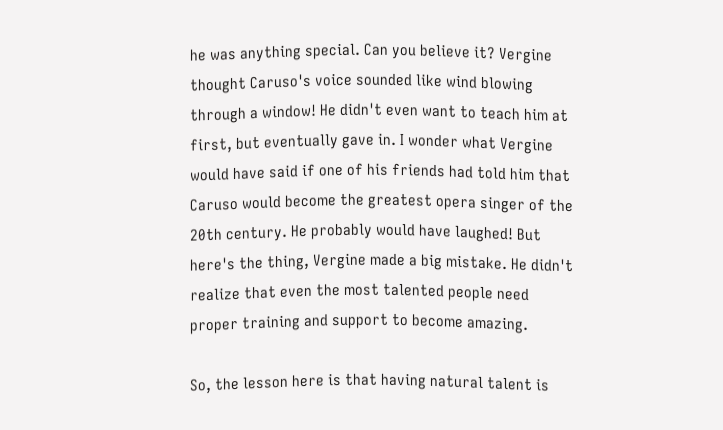he was anything special. Can you believe it? Vergine thought Caruso's voice sounded like wind blowing through a window! He didn't even want to teach him at first, but eventually gave in. I wonder what Vergine would have said if one of his friends had told him that Caruso would become the greatest opera singer of the 20th century. He probably would have laughed! But here's the thing, Vergine made a big mistake. He didn't realize that even the most talented people need proper training and support to become amazing.

So, the lesson here is that having natural talent is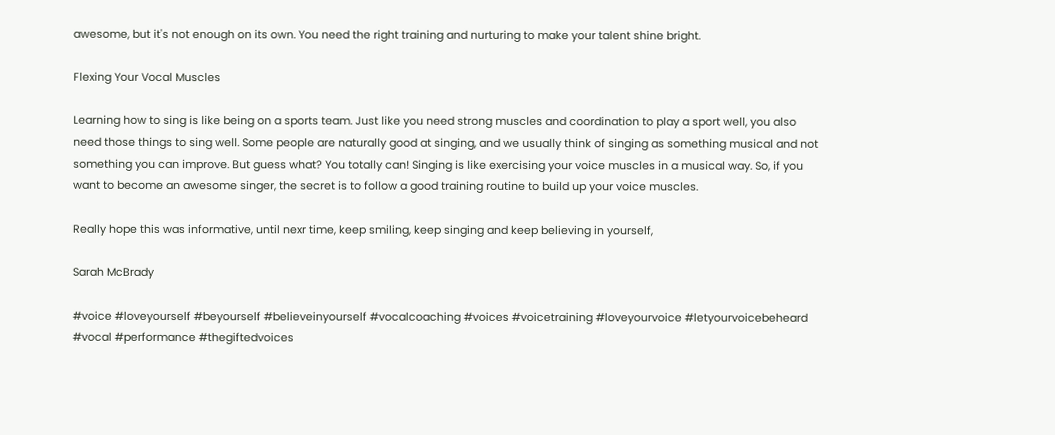awesome, but it's not enough on its own. You need the right training and nurturing to make your talent shine bright.

Flexing Your Vocal Muscles

Learning how to sing is like being on a sports team. Just like you need strong muscles and coordination to play a sport well, you also need those things to sing well. Some people are naturally good at singing, and we usually think of singing as something musical and not something you can improve. But guess what? You totally can! Singing is like exercising your voice muscles in a musical way. So, if you want to become an awesome singer, the secret is to follow a good training routine to build up your voice muscles.

Really hope this was informative, until nexr time, keep smiling, keep singing and keep believing in yourself,

Sarah McBrady

#voice #loveyourself #beyourself #believeinyourself #vocalcoaching #voices #voicetraining #loveyourvoice #letyourvoicebeheard #vocal #performance #thegiftedvoices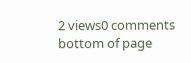2 views0 comments
bottom of page